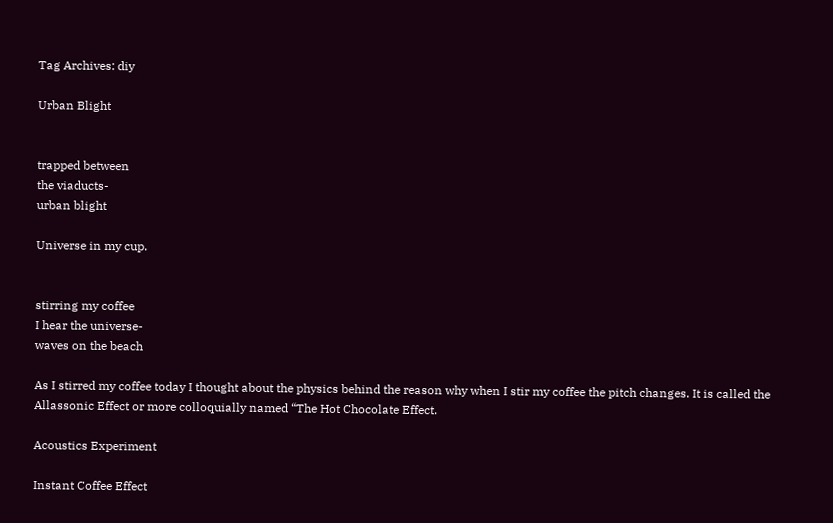Tag Archives: diy

Urban Blight


trapped between
the viaducts-
urban blight

Universe in my cup.


stirring my coffee
I hear the universe-
waves on the beach

As I stirred my coffee today I thought about the physics behind the reason why when I stir my coffee the pitch changes. It is called the Allassonic Effect or more colloquially named “The Hot Chocolate Effect.

Acoustics Experiment

Instant Coffee Effect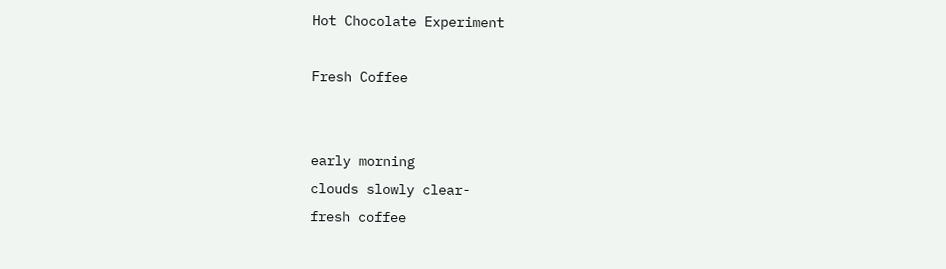Hot Chocolate Experiment

Fresh Coffee


early morning
clouds slowly clear-
fresh coffee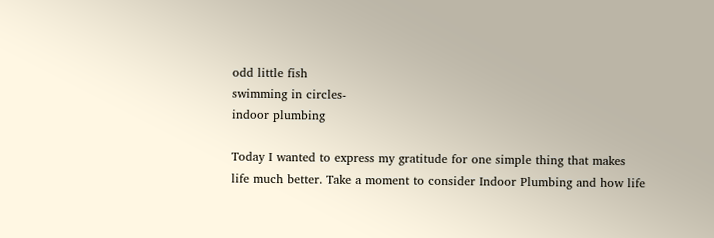odd little fish
swimming in circles-
indoor plumbing

Today I wanted to express my gratitude for one simple thing that makes life much better. Take a moment to consider Indoor Plumbing and how life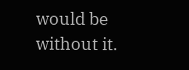would be without it.